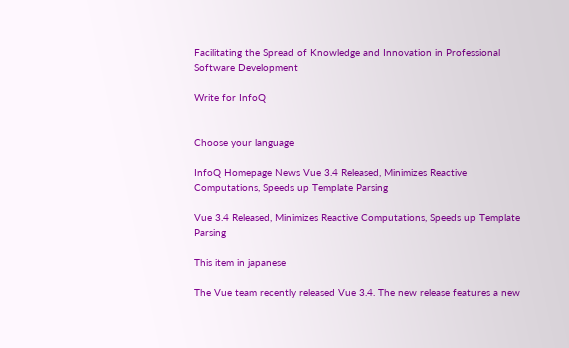Facilitating the Spread of Knowledge and Innovation in Professional Software Development

Write for InfoQ


Choose your language

InfoQ Homepage News Vue 3.4 Released, Minimizes Reactive Computations, Speeds up Template Parsing

Vue 3.4 Released, Minimizes Reactive Computations, Speeds up Template Parsing

This item in japanese

The Vue team recently released Vue 3.4. The new release features a new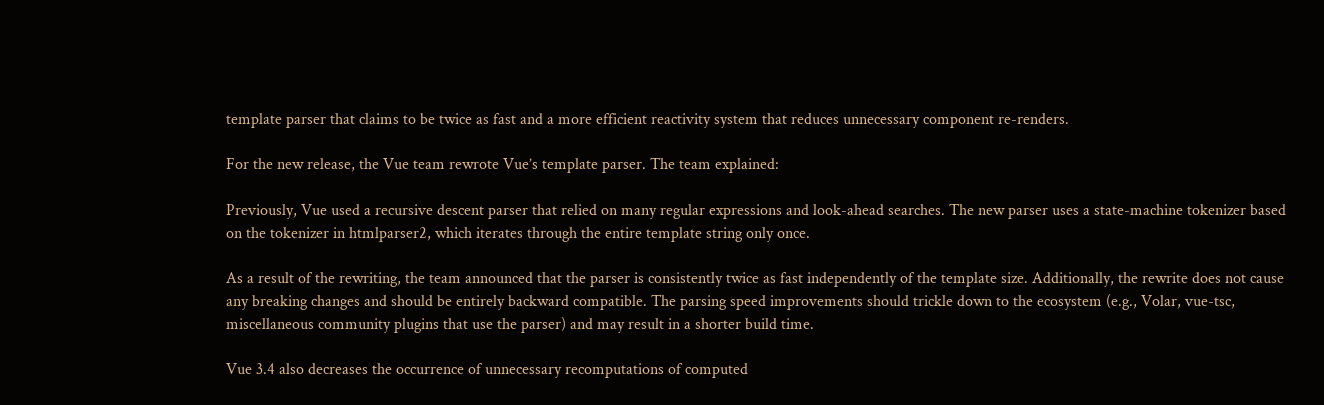template parser that claims to be twice as fast and a more efficient reactivity system that reduces unnecessary component re-renders.

For the new release, the Vue team rewrote Vue’s template parser. The team explained:

Previously, Vue used a recursive descent parser that relied on many regular expressions and look-ahead searches. The new parser uses a state-machine tokenizer based on the tokenizer in htmlparser2, which iterates through the entire template string only once.

As a result of the rewriting, the team announced that the parser is consistently twice as fast independently of the template size. Additionally, the rewrite does not cause any breaking changes and should be entirely backward compatible. The parsing speed improvements should trickle down to the ecosystem (e.g., Volar, vue-tsc, miscellaneous community plugins that use the parser) and may result in a shorter build time.

Vue 3.4 also decreases the occurrence of unnecessary recomputations of computed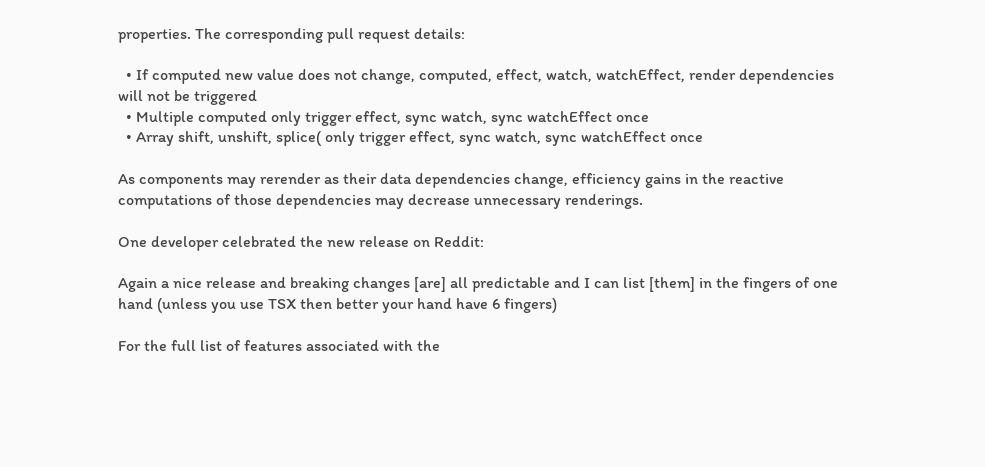properties. The corresponding pull request details:

  • If computed new value does not change, computed, effect, watch, watchEffect, render dependencies will not be triggered
  • Multiple computed only trigger effect, sync watch, sync watchEffect once
  • Array shift, unshift, splice( only trigger effect, sync watch, sync watchEffect once

As components may rerender as their data dependencies change, efficiency gains in the reactive computations of those dependencies may decrease unnecessary renderings.

One developer celebrated the new release on Reddit:

Again a nice release and breaking changes [are] all predictable and I can list [them] in the fingers of one hand (unless you use TSX then better your hand have 6 fingers)

For the full list of features associated with the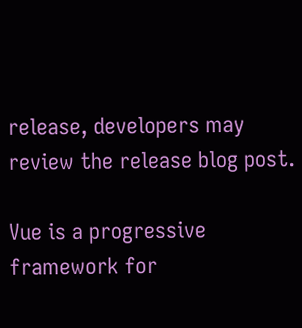release, developers may review the release blog post.

Vue is a progressive framework for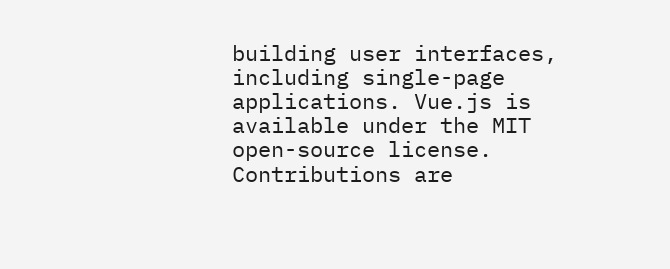building user interfaces, including single-page applications. Vue.js is available under the MIT open-source license. Contributions are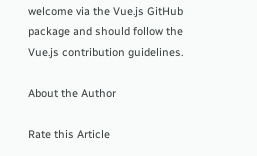welcome via the Vue.js GitHub package and should follow the Vue.js contribution guidelines.

About the Author

Rate this Article